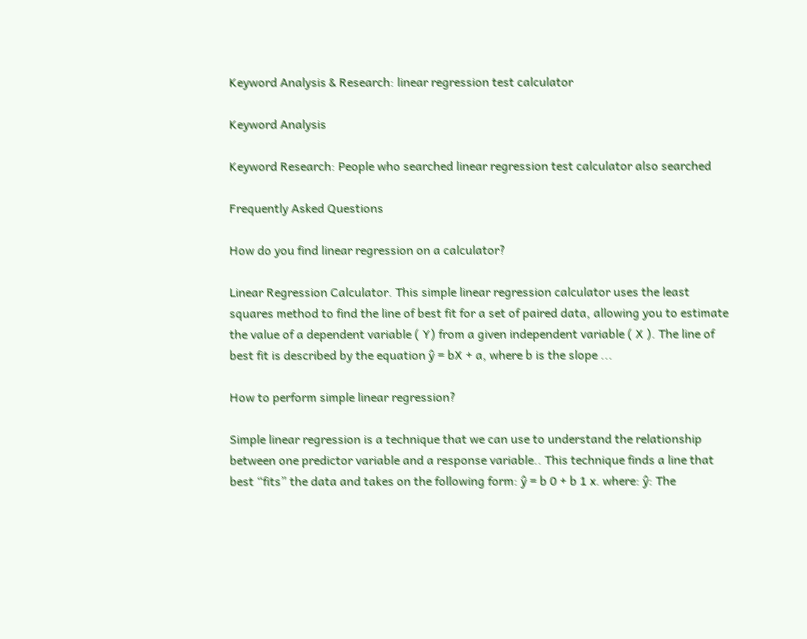Keyword Analysis & Research: linear regression test calculator

Keyword Analysis

Keyword Research: People who searched linear regression test calculator also searched

Frequently Asked Questions

How do you find linear regression on a calculator?

Linear Regression Calculator. This simple linear regression calculator uses the least squares method to find the line of best fit for a set of paired data, allowing you to estimate the value of a dependent variable ( Y) from a given independent variable ( X ). The line of best fit is described by the equation ŷ = bX + a, where b is the slope ...

How to perform simple linear regression?

Simple linear regression is a technique that we can use to understand the relationship between one predictor variable and a response variable.. This technique finds a line that best “fits” the data and takes on the following form: ŷ = b 0 + b 1 x. where: ŷ: The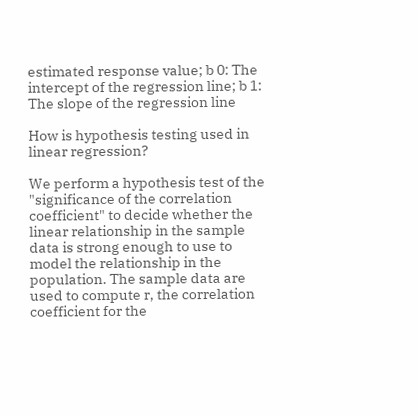estimated response value; b 0: The intercept of the regression line; b 1: The slope of the regression line

How is hypothesis testing used in linear regression?

We perform a hypothesis test of the "significance of the correlation coefficient" to decide whether the linear relationship in the sample data is strong enough to use to model the relationship in the population. The sample data are used to compute r, the correlation coefficient for the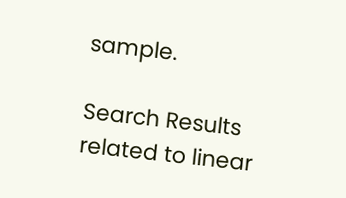sample.

Search Results related to linear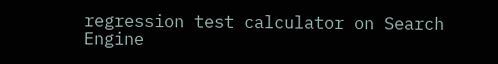regression test calculator on Search Engine